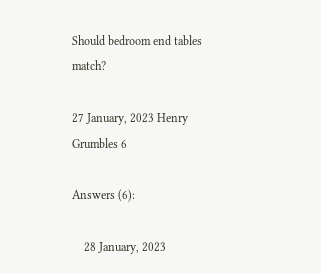Should bedroom end tables match?

27 January, 2023 Henry Grumbles 6

Answers (6):

    28 January, 2023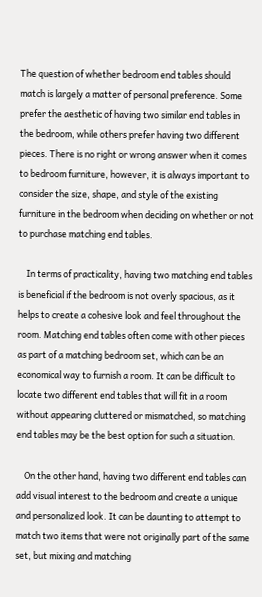The question of whether bedroom end tables should match is largely a matter of personal preference. Some prefer the aesthetic of having two similar end tables in the bedroom, while others prefer having two different pieces. There is no right or wrong answer when it comes to bedroom furniture, however, it is always important to consider the size, shape, and style of the existing furniture in the bedroom when deciding on whether or not to purchase matching end tables.

    In terms of practicality, having two matching end tables is beneficial if the bedroom is not overly spacious, as it helps to create a cohesive look and feel throughout the room. Matching end tables often come with other pieces as part of a matching bedroom set, which can be an economical way to furnish a room. It can be difficult to locate two different end tables that will fit in a room without appearing cluttered or mismatched, so matching end tables may be the best option for such a situation.

    On the other hand, having two different end tables can add visual interest to the bedroom and create a unique and personalized look. It can be daunting to attempt to match two items that were not originally part of the same set, but mixing and matching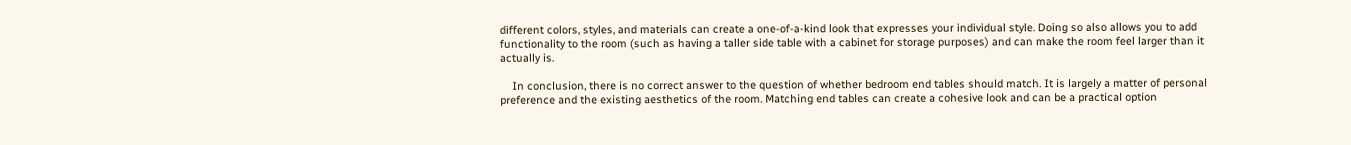different colors, styles, and materials can create a one-of-a-kind look that expresses your individual style. Doing so also allows you to add functionality to the room (such as having a taller side table with a cabinet for storage purposes) and can make the room feel larger than it actually is.

    In conclusion, there is no correct answer to the question of whether bedroom end tables should match. It is largely a matter of personal preference and the existing aesthetics of the room. Matching end tables can create a cohesive look and can be a practical option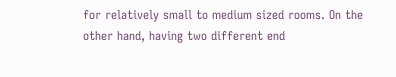for relatively small to medium sized rooms. On the other hand, having two different end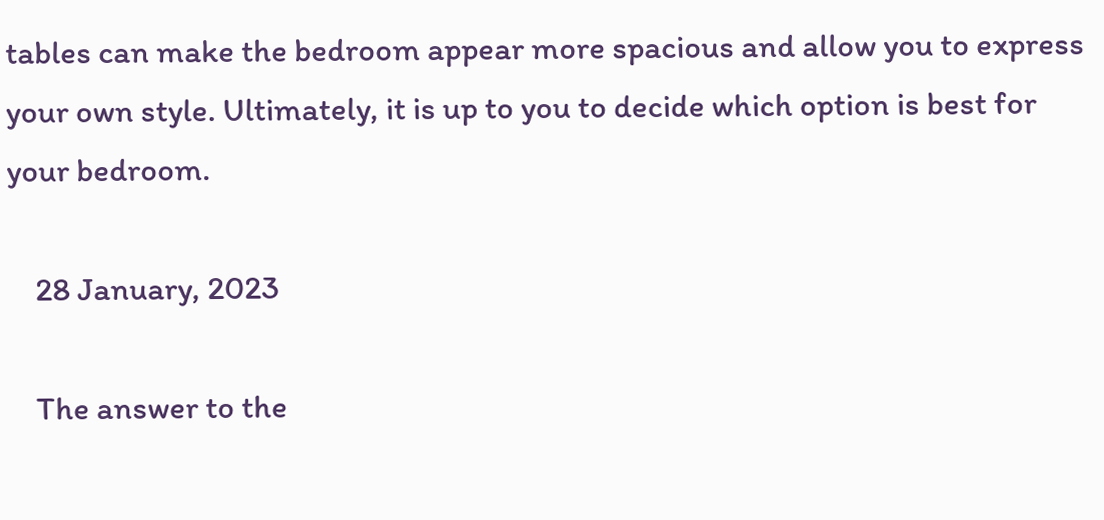tables can make the bedroom appear more spacious and allow you to express your own style. Ultimately, it is up to you to decide which option is best for your bedroom.

    28 January, 2023

    The answer to the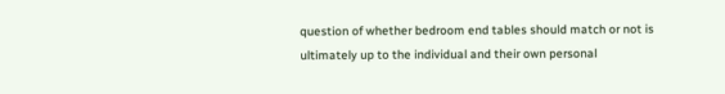question of whether bedroom end tables should match or not is ultimately up to the individual and their own personal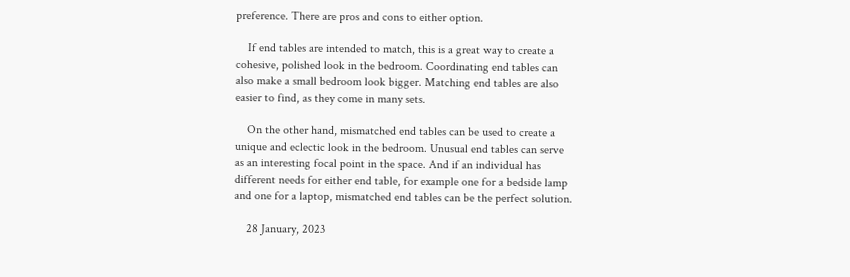preference. There are pros and cons to either option.

    If end tables are intended to match, this is a great way to create a cohesive, polished look in the bedroom. Coordinating end tables can also make a small bedroom look bigger. Matching end tables are also easier to find, as they come in many sets.

    On the other hand, mismatched end tables can be used to create a unique and eclectic look in the bedroom. Unusual end tables can serve as an interesting focal point in the space. And if an individual has different needs for either end table, for example one for a bedside lamp and one for a laptop, mismatched end tables can be the perfect solution.

    28 January, 2023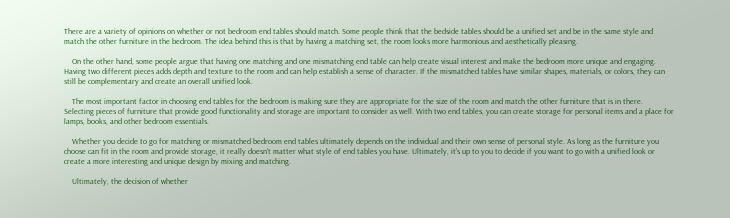There are a variety of opinions on whether or not bedroom end tables should match. Some people think that the bedside tables should be a unified set and be in the same style and match the other furniture in the bedroom. The idea behind this is that by having a matching set, the room looks more harmonious and aesthetically pleasing.

    On the other hand, some people argue that having one matching and one mismatching end table can help create visual interest and make the bedroom more unique and engaging. Having two different pieces adds depth and texture to the room and can help establish a sense of character. If the mismatched tables have similar shapes, materials, or colors, they can still be complementary and create an overall unified look.

    The most important factor in choosing end tables for the bedroom is making sure they are appropriate for the size of the room and match the other furniture that is in there. Selecting pieces of furniture that provide good functionality and storage are important to consider as well. With two end tables, you can create storage for personal items and a place for lamps, books, and other bedroom essentials.

    Whether you decide to go for matching or mismatched bedroom end tables ultimately depends on the individual and their own sense of personal style. As long as the furniture you choose can fit in the room and provide storage, it really doesn't matter what style of end tables you have. Ultimately, it’s up to you to decide if you want to go with a unified look or create a more interesting and unique design by mixing and matching.

    Ultimately, the decision of whether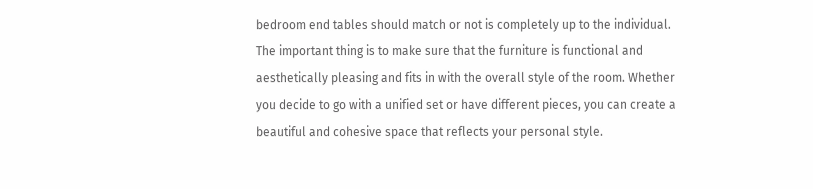bedroom end tables should match or not is completely up to the individual. The important thing is to make sure that the furniture is functional and aesthetically pleasing and fits in with the overall style of the room. Whether you decide to go with a unified set or have different pieces, you can create a beautiful and cohesive space that reflects your personal style.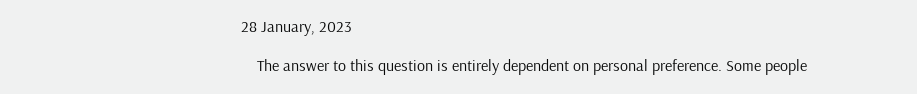28 January, 2023

    The answer to this question is entirely dependent on personal preference. Some people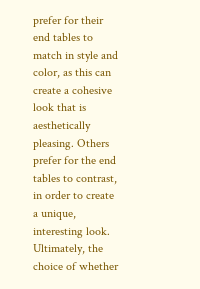prefer for their end tables to match in style and color, as this can create a cohesive look that is aesthetically pleasing. Others prefer for the end tables to contrast, in order to create a unique, interesting look. Ultimately, the choice of whether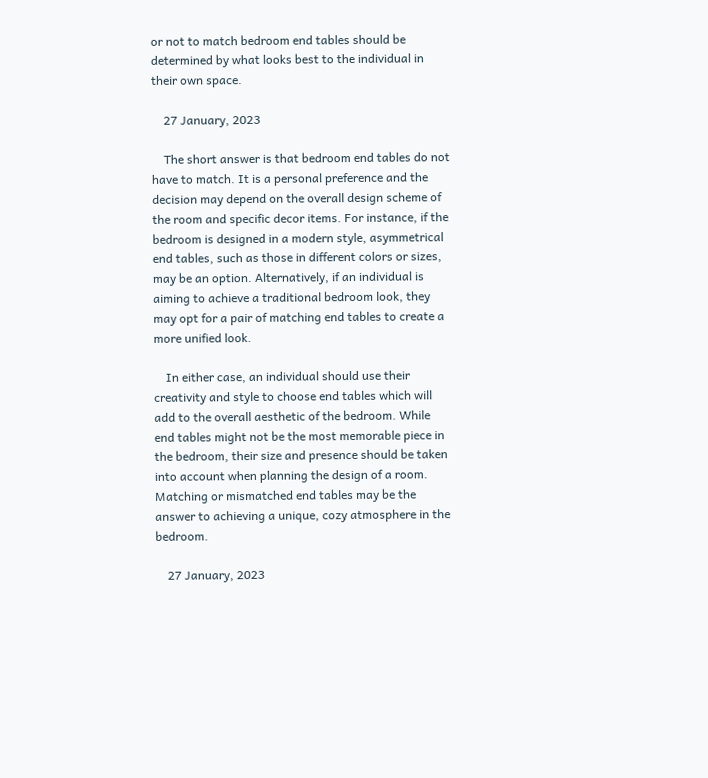or not to match bedroom end tables should be determined by what looks best to the individual in their own space.

    27 January, 2023

    The short answer is that bedroom end tables do not have to match. It is a personal preference and the decision may depend on the overall design scheme of the room and specific decor items. For instance, if the bedroom is designed in a modern style, asymmetrical end tables, such as those in different colors or sizes, may be an option. Alternatively, if an individual is aiming to achieve a traditional bedroom look, they may opt for a pair of matching end tables to create a more unified look.

    In either case, an individual should use their creativity and style to choose end tables which will add to the overall aesthetic of the bedroom. While end tables might not be the most memorable piece in the bedroom, their size and presence should be taken into account when planning the design of a room. Matching or mismatched end tables may be the answer to achieving a unique, cozy atmosphere in the bedroom.

    27 January, 2023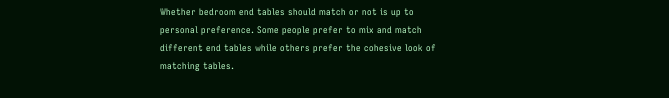Whether bedroom end tables should match or not is up to personal preference. Some people prefer to mix and match different end tables while others prefer the cohesive look of matching tables.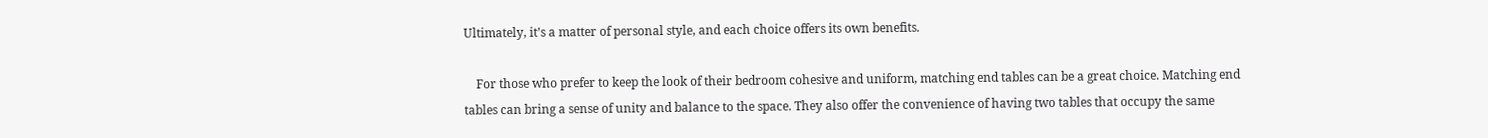Ultimately, it’s a matter of personal style, and each choice offers its own benefits.

    For those who prefer to keep the look of their bedroom cohesive and uniform, matching end tables can be a great choice. Matching end tables can bring a sense of unity and balance to the space. They also offer the convenience of having two tables that occupy the same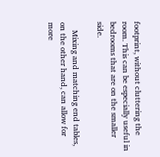footprint, without cluttering the room. This can be especially useful in bedrooms that are on the smaller side.

    Mixing and matching end tables, on the other hand, can allow for more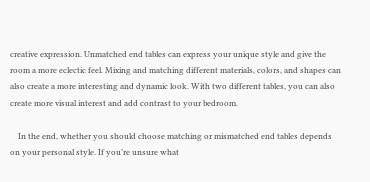creative expression. Unmatched end tables can express your unique style and give the room a more eclectic feel. Mixing and matching different materials, colors, and shapes can also create a more interesting and dynamic look. With two different tables, you can also create more visual interest and add contrast to your bedroom.

    In the end, whether you should choose matching or mismatched end tables depends on your personal style. If you’re unsure what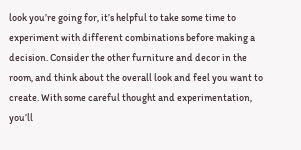look you’re going for, it’s helpful to take some time to experiment with different combinations before making a decision. Consider the other furniture and decor in the room, and think about the overall look and feel you want to create. With some careful thought and experimentation, you’ll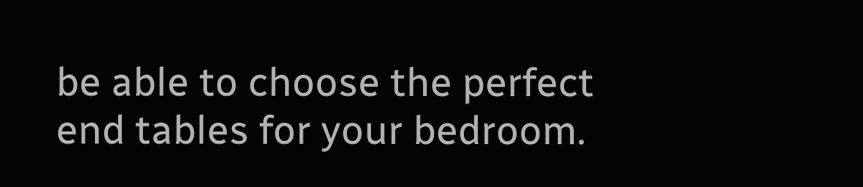be able to choose the perfect end tables for your bedroom.